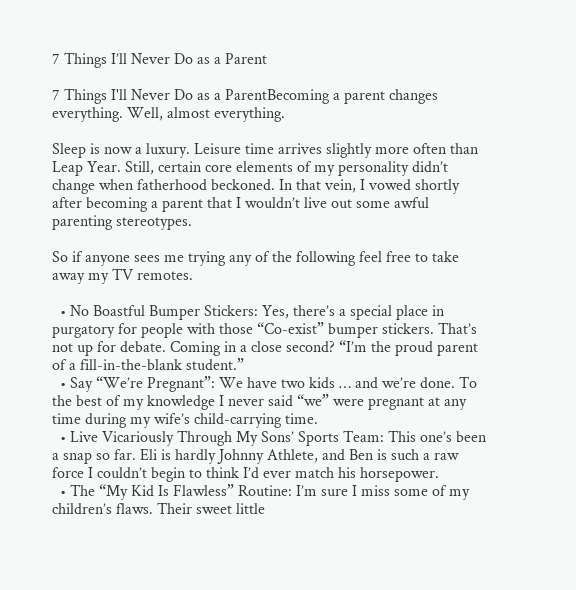7 Things I’ll Never Do as a Parent

7 Things I'll Never Do as a ParentBecoming a parent changes everything. Well, almost everything.

Sleep is now a luxury. Leisure time arrives slightly more often than Leap Year. Still, certain core elements of my personality didn’t change when fatherhood beckoned. In that vein, I vowed shortly after becoming a parent that I wouldn’t live out some awful parenting stereotypes.

So if anyone sees me trying any of the following feel free to take away my TV remotes.

  • No Boastful Bumper Stickers: Yes, there’s a special place in purgatory for people with those “Co-exist” bumper stickers. That’s not up for debate. Coming in a close second? “I’m the proud parent of a fill-in-the-blank student.”
  • Say “We’re Pregnant”: We have two kids … and we’re done. To the best of my knowledge I never said “we” were pregnant at any time during my wife’s child-carrying time.
  • Live Vicariously Through My Sons’ Sports Team: This one’s been a snap so far. Eli is hardly Johnny Athlete, and Ben is such a raw force I couldn’t begin to think I’d ever match his horsepower.
  • The “My Kid Is Flawless” Routine: I’m sure I miss some of my children’s flaws. Their sweet little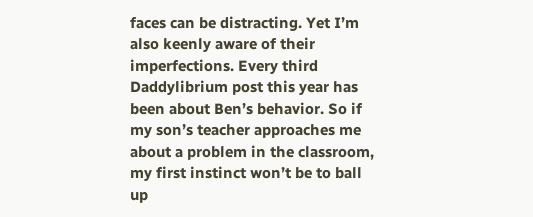faces can be distracting. Yet I’m also keenly aware of their imperfections. Every third Daddylibrium post this year has been about Ben’s behavior. So if my son’s teacher approaches me about a problem in the classroom, my first instinct won’t be to ball up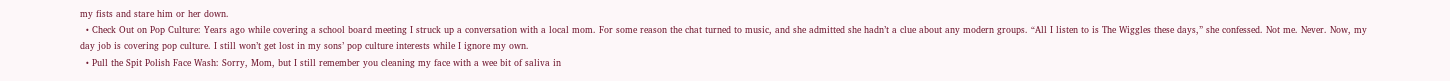my fists and stare him or her down.
  • Check Out on Pop Culture: Years ago while covering a school board meeting I struck up a conversation with a local mom. For some reason the chat turned to music, and she admitted she hadn’t a clue about any modern groups. “All I listen to is The Wiggles these days,” she confessed. Not me. Never. Now, my day job is covering pop culture. I still won’t get lost in my sons’ pop culture interests while I ignore my own.
  • Pull the Spit Polish Face Wash: Sorry, Mom, but I still remember you cleaning my face with a wee bit of saliva in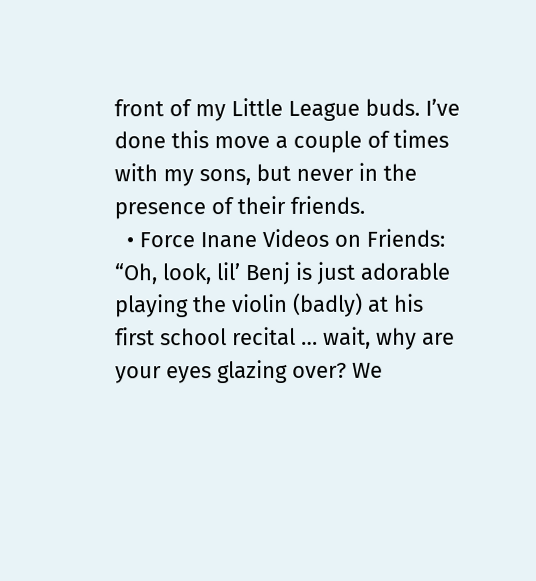front of my Little League buds. I’ve done this move a couple of times with my sons, but never in the presence of their friends.
  • Force Inane Videos on Friends: “Oh, look, lil’ Benj is just adorable playing the violin (badly) at his first school recital … wait, why are your eyes glazing over? We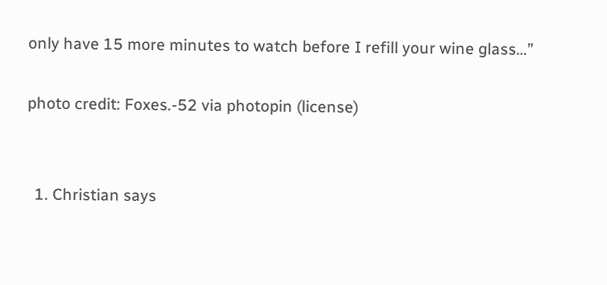only have 15 more minutes to watch before I refill your wine glass…”

photo credit: Foxes.-52 via photopin (license)


  1. Christian says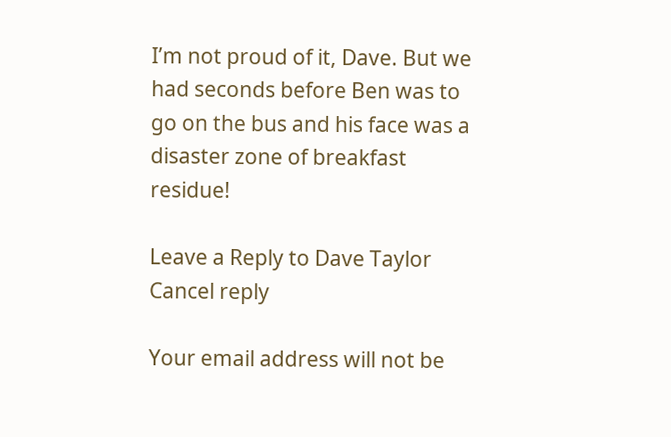I’m not proud of it, Dave. But we had seconds before Ben was to go on the bus and his face was a disaster zone of breakfast residue!

Leave a Reply to Dave Taylor Cancel reply

Your email address will not be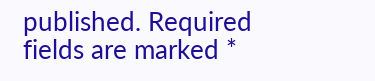published. Required fields are marked *